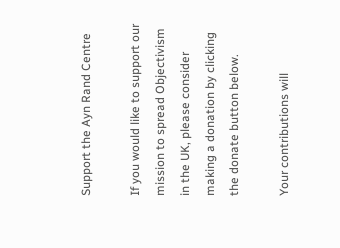Support the Ayn Rand Centre

If you would like to support our mission to spread Objectivism in the UK, please consider making a donation by clicking the donate button below.

Your contributions will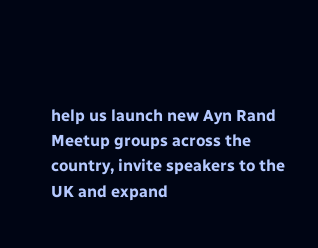help us launch new Ayn Rand Meetup groups across the country, invite speakers to the UK and expand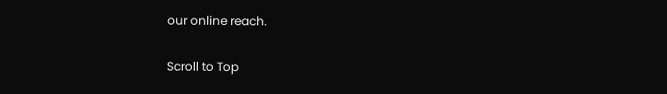our online reach.

Scroll to Top